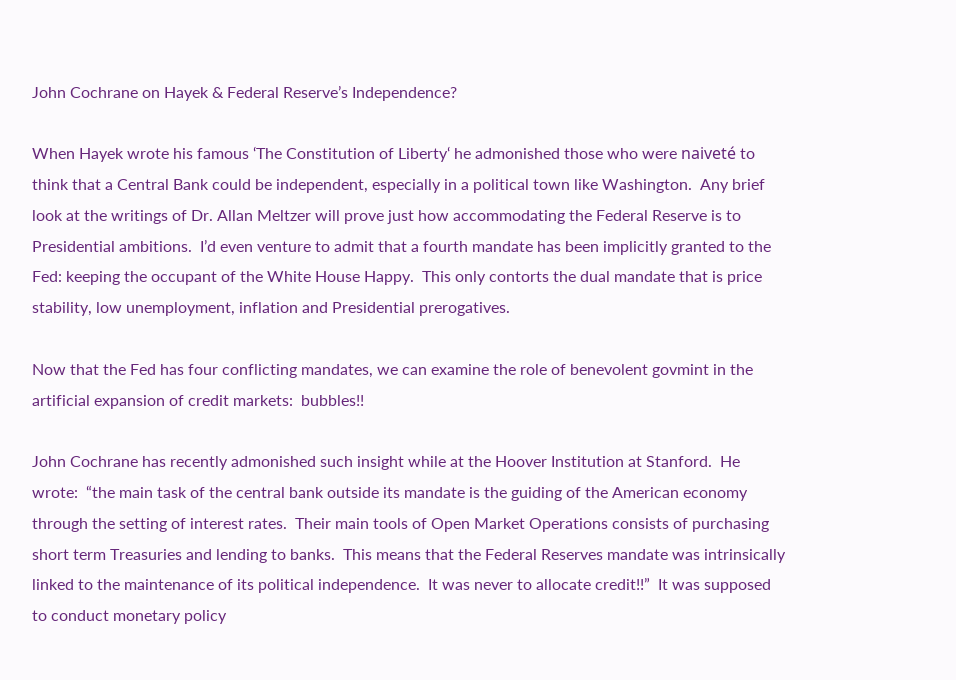John Cochrane on Hayek & Federal Reserve’s Independence?

When Hayek wrote his famous ‘The Constitution of Liberty‘ he admonished those who were naiveté to think that a Central Bank could be independent, especially in a political town like Washington.  Any brief look at the writings of Dr. Allan Meltzer will prove just how accommodating the Federal Reserve is to Presidential ambitions.  I’d even venture to admit that a fourth mandate has been implicitly granted to the Fed: keeping the occupant of the White House Happy.  This only contorts the dual mandate that is price stability, low unemployment, inflation and Presidential prerogatives.

Now that the Fed has four conflicting mandates, we can examine the role of benevolent govmint in the artificial expansion of credit markets:  bubbles!!

John Cochrane has recently admonished such insight while at the Hoover Institution at Stanford.  He wrote:  “the main task of the central bank outside its mandate is the guiding of the American economy through the setting of interest rates.  Their main tools of Open Market Operations consists of purchasing short term Treasuries and lending to banks.  This means that the Federal Reserves mandate was intrinsically linked to the maintenance of its political independence.  It was never to allocate credit!!”  It was supposed to conduct monetary policy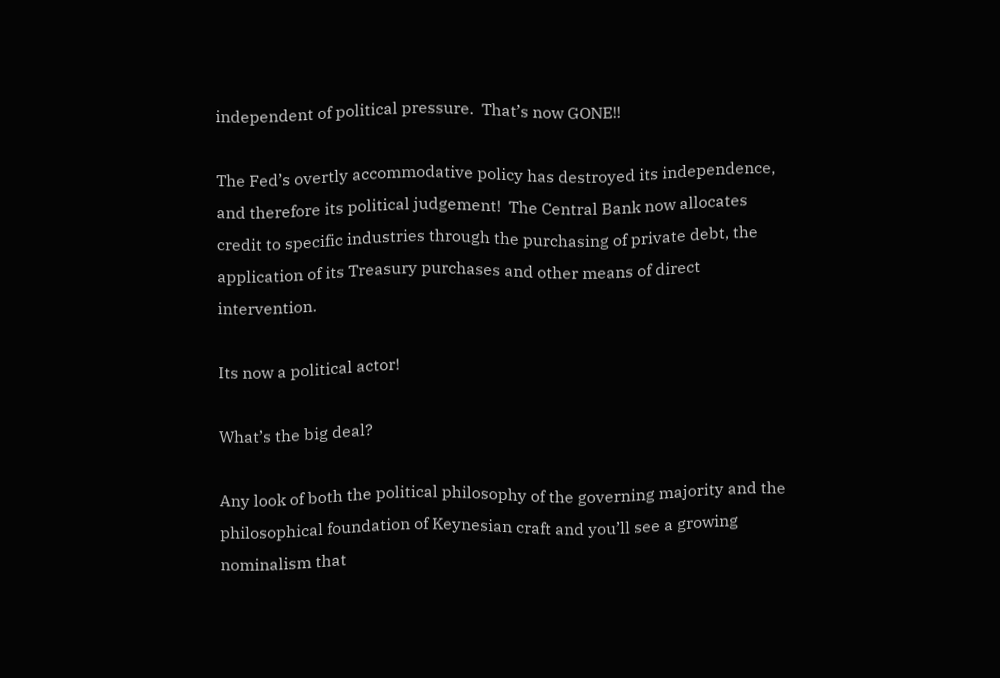independent of political pressure.  That’s now GONE!!

The Fed’s overtly accommodative policy has destroyed its independence, and therefore its political judgement!  The Central Bank now allocates credit to specific industries through the purchasing of private debt, the application of its Treasury purchases and other means of direct intervention.

Its now a political actor!

What’s the big deal?

Any look of both the political philosophy of the governing majority and the philosophical foundation of Keynesian craft and you’ll see a growing nominalism that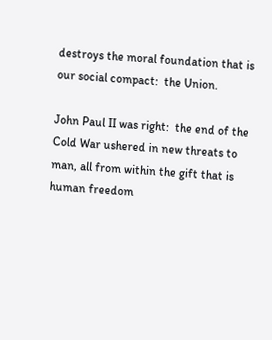destroys the moral foundation that is our social compact:  the Union.

John Paul II was right:  the end of the Cold War ushered in new threats to man, all from within the gift that is human freedom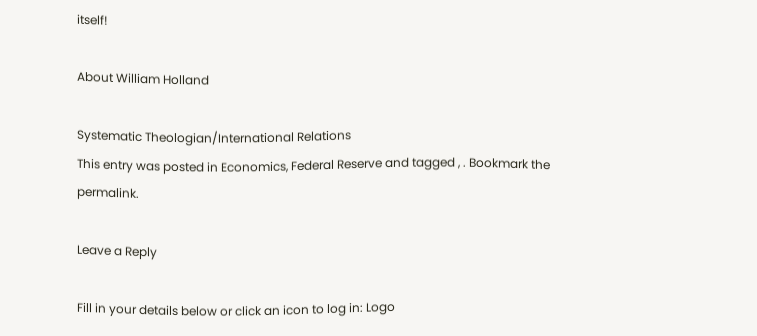itself!

About William Holland

Systematic Theologian/International Relations
This entry was posted in Economics, Federal Reserve and tagged , . Bookmark the permalink.

Leave a Reply

Fill in your details below or click an icon to log in: Logo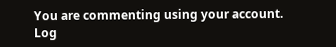You are commenting using your account. Log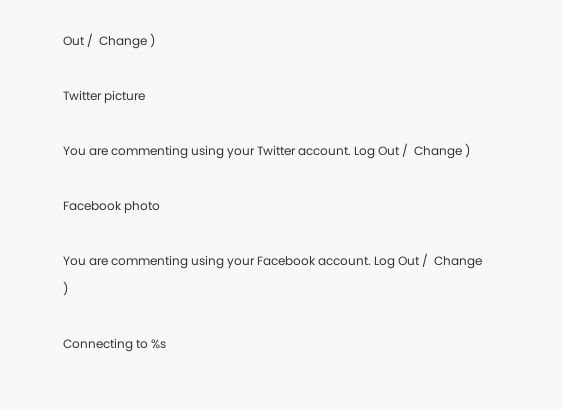Out /  Change )

Twitter picture

You are commenting using your Twitter account. Log Out /  Change )

Facebook photo

You are commenting using your Facebook account. Log Out /  Change )

Connecting to %s